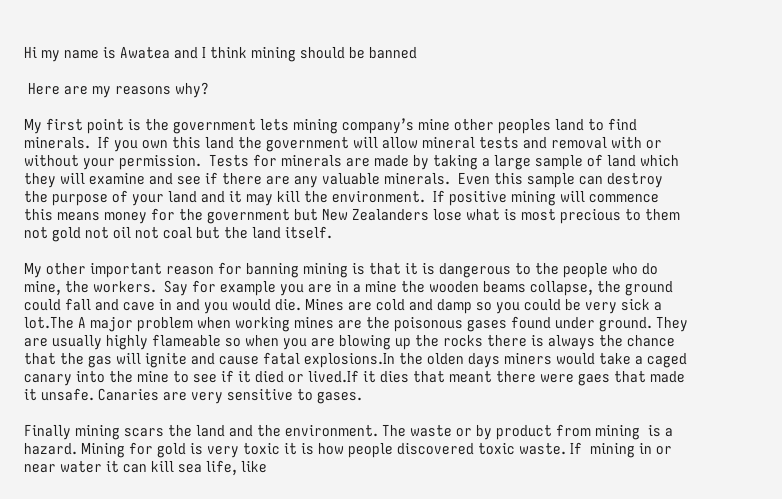Hi my name is Awatea and I think mining should be banned

 Here are my reasons why?

My first point is the government lets mining company’s mine other peoples land to find minerals.  If you own this land the government will allow mineral tests and removal with or without your permission.  Tests for minerals are made by taking a large sample of land which they will examine and see if there are any valuable minerals.  Even this sample can destroy the purpose of your land and it may kill the environment.  If positive mining will commence this means money for the government but New Zealanders lose what is most precious to them not gold not oil not coal but the land itself.

My other important reason for banning mining is that it is dangerous to the people who do mine, the workers.  Say for example you are in a mine the wooden beams collapse, the ground could fall and cave in and you would die. Mines are cold and damp so you could be very sick a lot.The A major problem when working mines are the poisonous gases found under ground. They are usually highly flameable so when you are blowing up the rocks there is always the chance that the gas will ignite and cause fatal explosions.In the olden days miners would take a caged canary into the mine to see if it died or lived.If it dies that meant there were gaes that made it unsafe. Canaries are very sensitive to gases.

Finally mining scars the land and the environment. The waste or by product from mining  is a hazard. Mining for gold is very toxic it is how people discovered toxic waste. If  mining in or near water it can kill sea life, like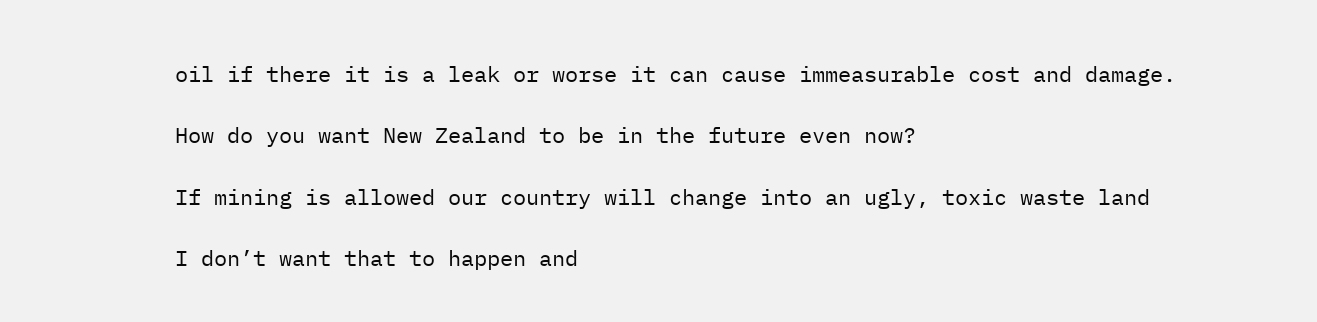oil if there it is a leak or worse it can cause immeasurable cost and damage.

How do you want New Zealand to be in the future even now?

If mining is allowed our country will change into an ugly, toxic waste land

I don’t want that to happen and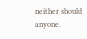neither should anyone.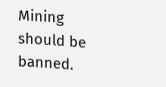Mining should be banned.